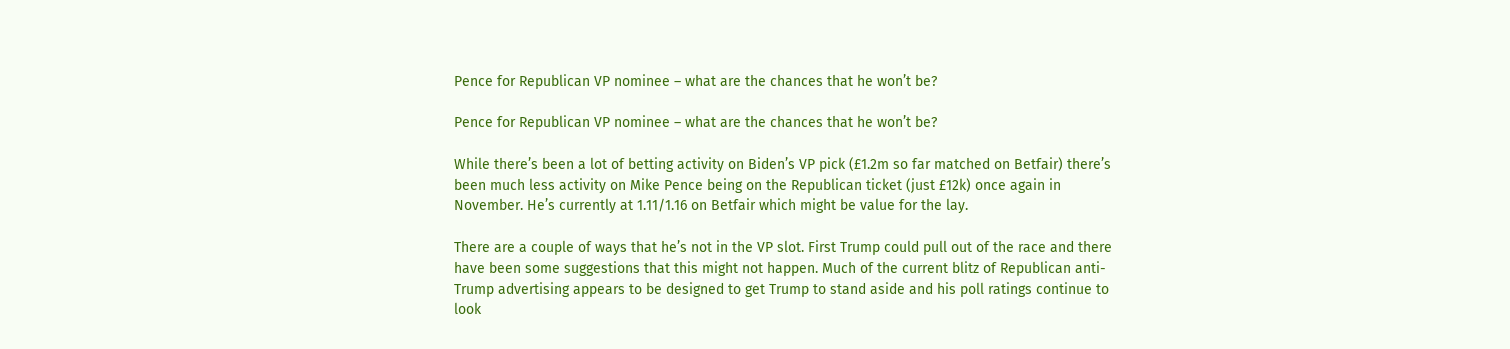Pence for Republican VP nominee – what are the chances that he won’t be?

Pence for Republican VP nominee – what are the chances that he won’t be?

While there’s been a lot of betting activity on Biden’s VP pick (£1.2m so far matched on Betfair) there’s been much less activity on Mike Pence being on the Republican ticket (just £12k) once again in November. He’s currently at 1.11/1.16 on Betfair which might be value for the lay.

There are a couple of ways that he’s not in the VP slot. First Trump could pull out of the race and there have been some suggestions that this might not happen. Much of the current blitz of Republican anti-Trump advertising appears to be designed to get Trump to stand aside and his poll ratings continue to look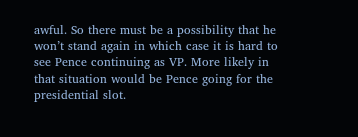awful. So there must be a possibility that he won’t stand again in which case it is hard to see Pence continuing as VP. More likely in that situation would be Pence going for the presidential slot.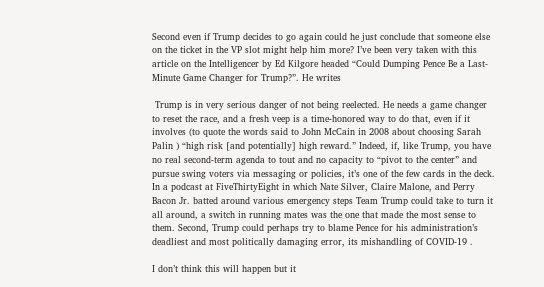Second even if Trump decides to go again could he just conclude that someone else on the ticket in the VP slot might help him more? I’ve been very taken with this article on the Intelligencer by Ed Kilgore headed “Could Dumping Pence Be a Last-Minute Game Changer for Trump?”. He writes

 Trump is in very serious danger of not being reelected. He needs a game changer to reset the race, and a fresh veep is a time-honored way to do that, even if it involves (to quote the words said to John McCain in 2008 about choosing Sarah Palin ) “high risk [and potentially] high reward.” Indeed, if, like Trump, you have no real second-term agenda to tout and no capacity to “pivot to the center” and pursue swing voters via messaging or policies, it’s one of the few cards in the deck. In a podcast at FiveThirtyEight in which Nate Silver, Claire Malone, and Perry Bacon Jr. batted around various emergency steps Team Trump could take to turn it all around, a switch in running mates was the one that made the most sense to them. Second, Trump could perhaps try to blame Pence for his administration’s deadliest and most politically damaging error, its mishandling of COVID-19 .

I don’t think this will happen but it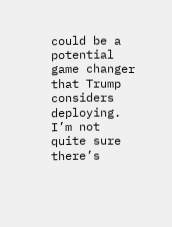could be a potential game changer that Trump considers deploying. I’m not quite sure there’s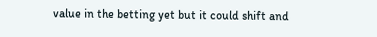value in the betting yet but it could shift and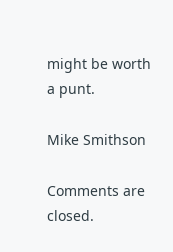might be worth a punt.

Mike Smithson

Comments are closed.